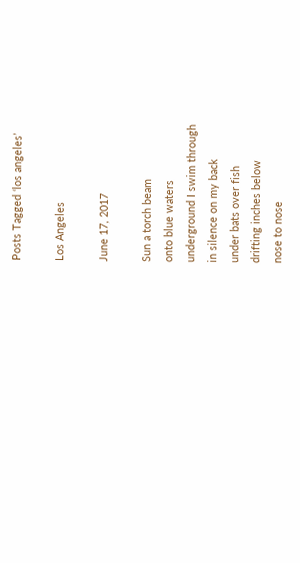Posts Tagged ‘los angeles’

Los Angeles

June 17, 2017

Sun a torch beam
onto blue waters
underground I swim through
in silence on my back
under bats over fish
drifting inches below
nose to nose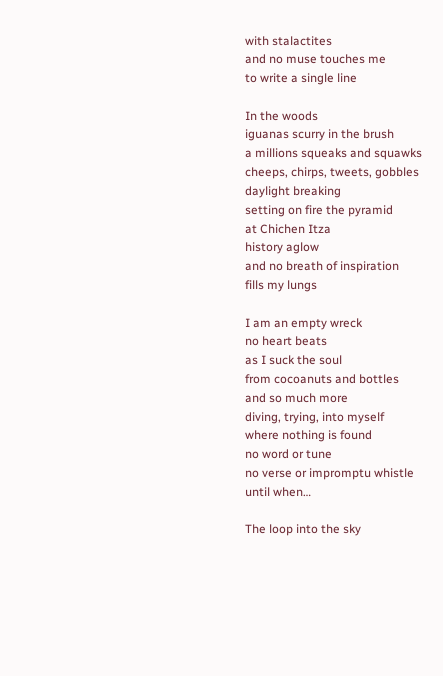with stalactites
and no muse touches me
to write a single line

In the woods
iguanas scurry in the brush
a millions squeaks and squawks
cheeps, chirps, tweets, gobbles
daylight breaking
setting on fire the pyramid
at Chichen Itza
history aglow
and no breath of inspiration
fills my lungs

I am an empty wreck
no heart beats
as I suck the soul
from cocoanuts and bottles
and so much more
diving, trying, into myself
where nothing is found
no word or tune
no verse or impromptu whistle
until when…

The loop into the sky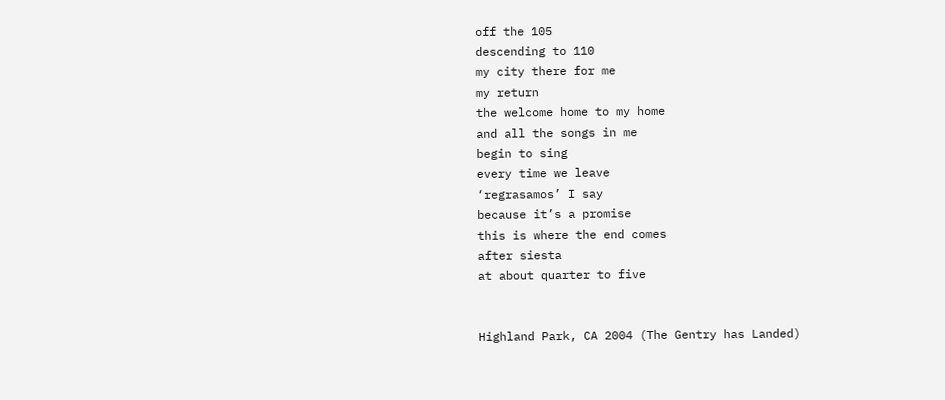off the 105
descending to 110
my city there for me
my return
the welcome home to my home
and all the songs in me
begin to sing
every time we leave
‘regrasamos’ I say
because it’s a promise
this is where the end comes
after siesta
at about quarter to five


Highland Park, CA 2004 (The Gentry has Landed)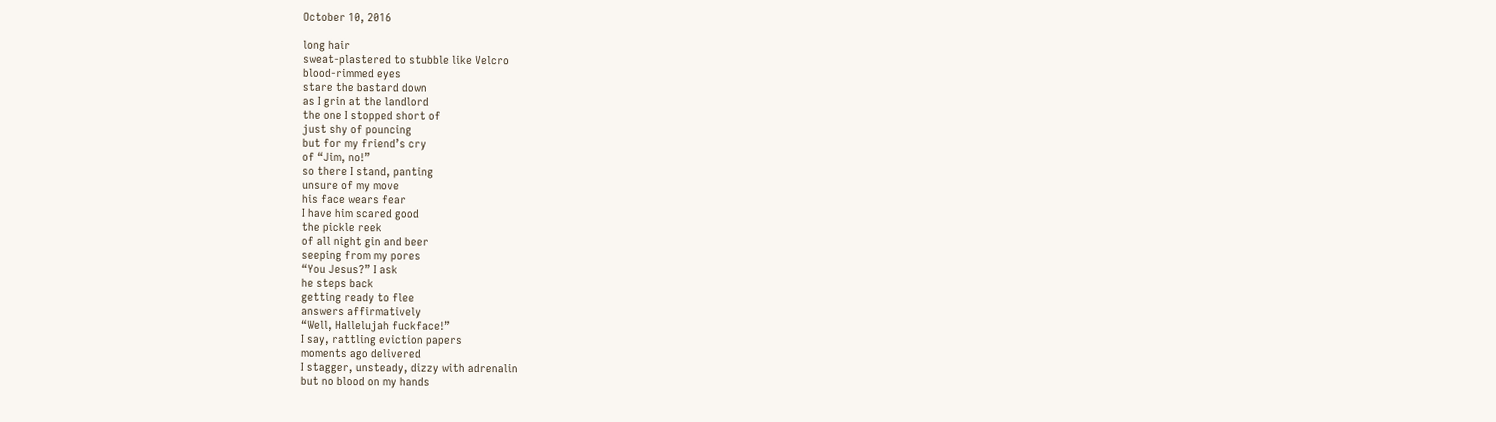October 10, 2016

long hair
sweat-plastered to stubble like Velcro
blood-rimmed eyes
stare the bastard down
as I grin at the landlord
the one I stopped short of
just shy of pouncing
but for my friend’s cry
of “Jim, no!”
so there I stand, panting
unsure of my move
his face wears fear
I have him scared good
the pickle reek
of all night gin and beer
seeping from my pores
“You Jesus?” I ask
he steps back
getting ready to flee
answers affirmatively
“Well, Hallelujah fuckface!”
I say, rattling eviction papers
moments ago delivered
I stagger, unsteady, dizzy with adrenalin
but no blood on my hands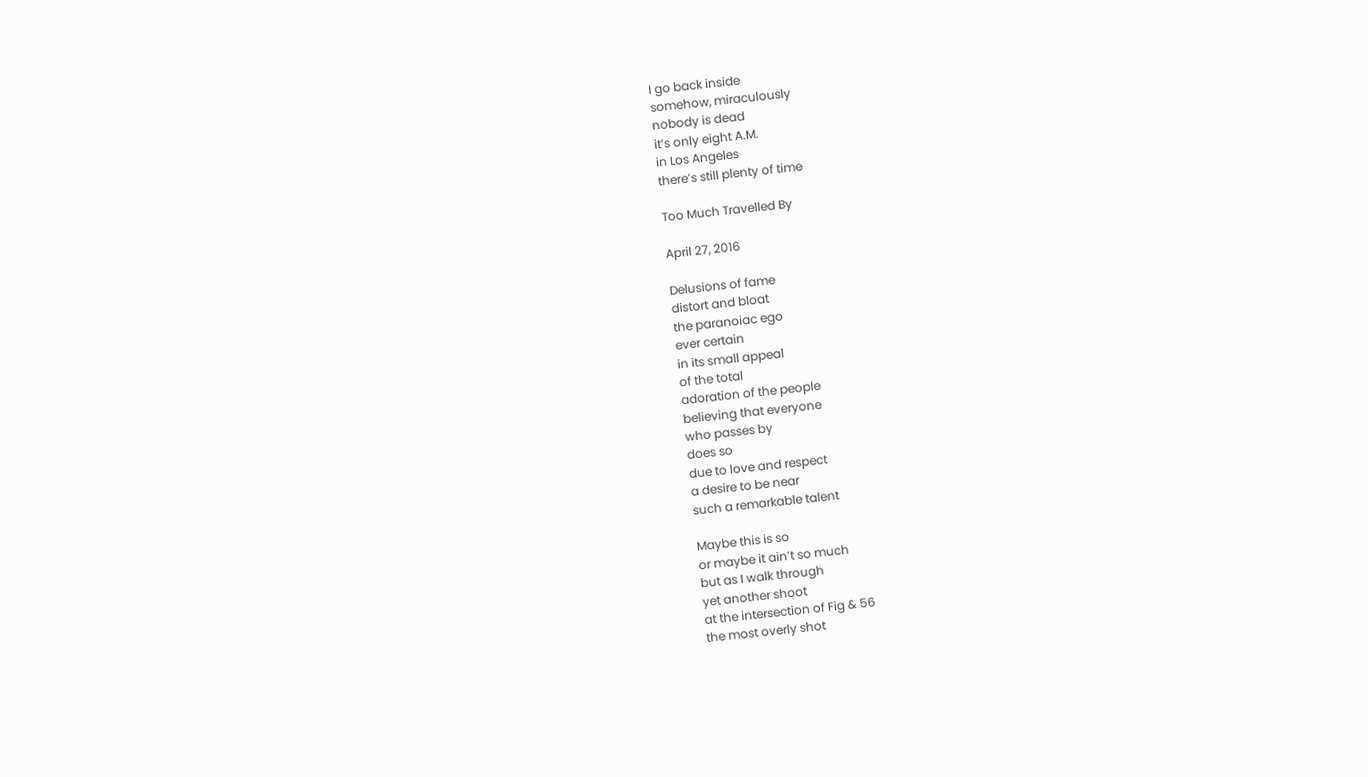I go back inside
somehow, miraculously
nobody is dead
it’s only eight A.M.
in Los Angeles
there’s still plenty of time

Too Much Travelled By

April 27, 2016

Delusions of fame
distort and bloat
the paranoiac ego
ever certain
in its small appeal
of the total
adoration of the people
believing that everyone
who passes by
does so
due to love and respect
a desire to be near
such a remarkable talent

Maybe this is so
or maybe it ain’t so much
but as I walk through
yet another shoot
at the intersection of Fig & 56
the most overly shot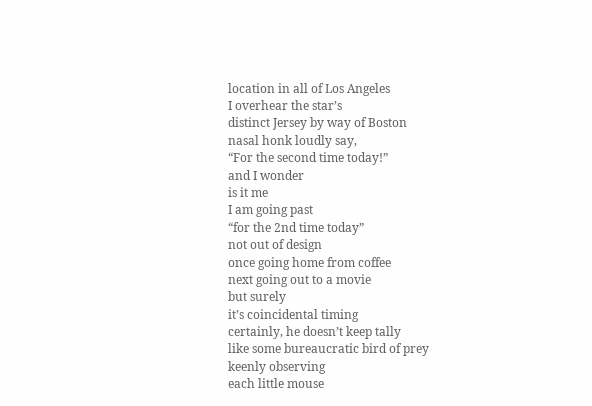location in all of Los Angeles
I overhear the star’s
distinct Jersey by way of Boston
nasal honk loudly say,
“For the second time today!”
and I wonder
is it me
I am going past
“for the 2nd time today”
not out of design
once going home from coffee
next going out to a movie
but surely
it’s coincidental timing
certainly, he doesn’t keep tally
like some bureaucratic bird of prey
keenly observing
each little mouse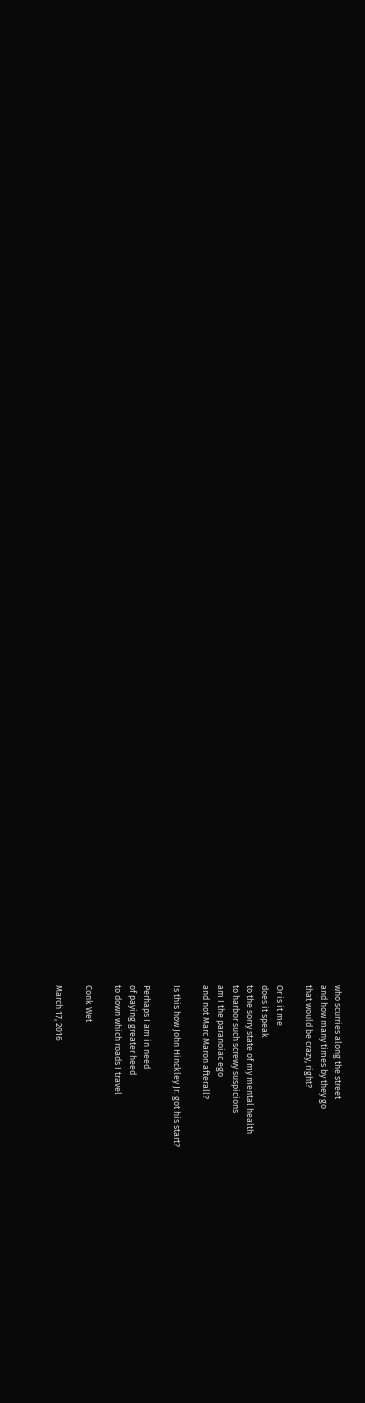who scurries along the street
and how many times by they go
that would be crazy, right?

Or is it me
does it speak
to the sorry state of my mental health
to harbor such screwy suspicions
am I the paranoiac ego
and not Marc Maron afterall?

Is this how John Hinckley Jr. got his start?

Perhaps I am in need
of paying greater heed
to down which roads I travel

Conk Wet

March 17, 2016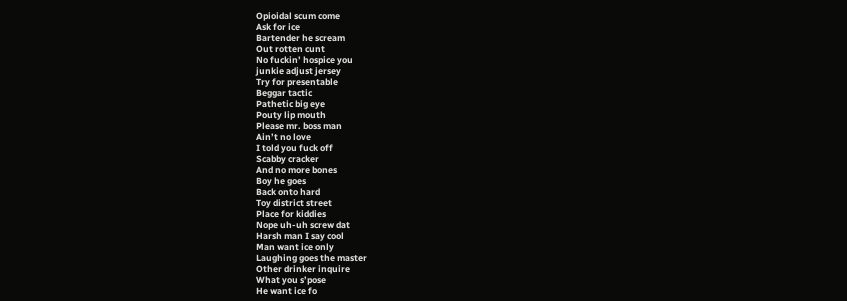Opioidal scum come
Ask for ice
Bartender he scream
Out rotten cunt
No fuckin’ hospice you
junkie adjust jersey
Try for presentable
Beggar tactic
Pathetic big eye
Pouty lip mouth
Please mr. boss man
Ain’t no love
I told you fuck off
Scabby cracker
And no more bones
Boy he goes
Back onto hard
Toy district street
Place for kiddies
Nope uh-uh screw dat
Harsh man I say cool
Man want ice only
Laughing goes the master
Other drinker inquire
What you s’pose
He want ice fo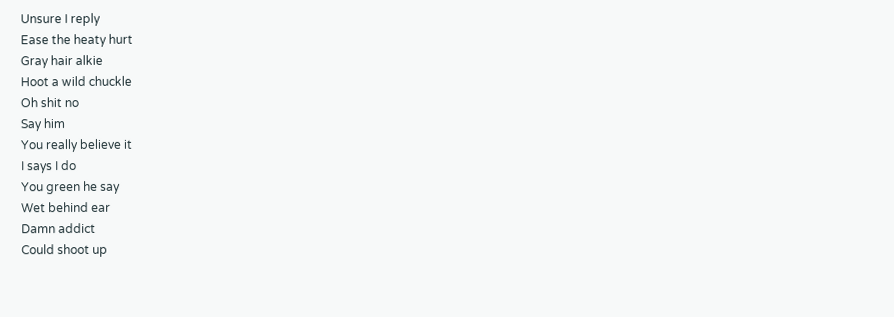Unsure I reply
Ease the heaty hurt
Gray hair alkie
Hoot a wild chuckle
Oh shit no
Say him
You really believe it
I says I do
You green he say
Wet behind ear
Damn addict
Could shoot up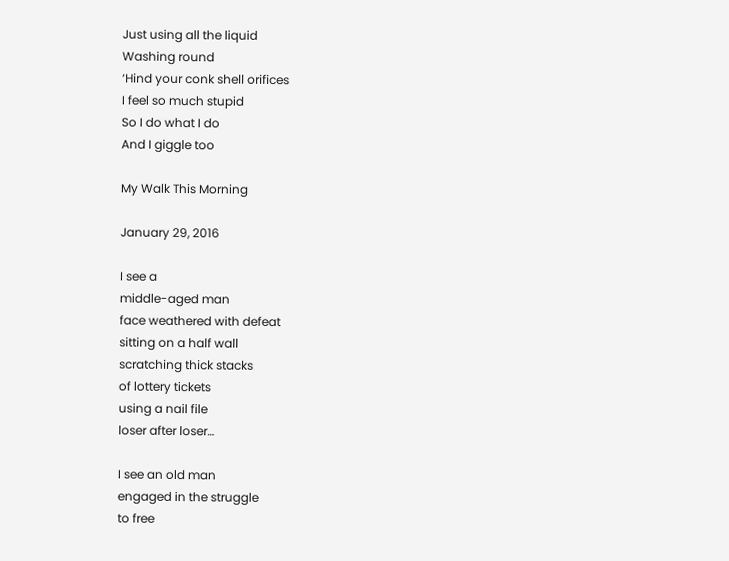Just using all the liquid
Washing round
‘Hind your conk shell orifices
I feel so much stupid
So I do what I do
And I giggle too

My Walk This Morning

January 29, 2016

I see a
middle-aged man
face weathered with defeat
sitting on a half wall
scratching thick stacks
of lottery tickets
using a nail file
loser after loser…

I see an old man
engaged in the struggle
to free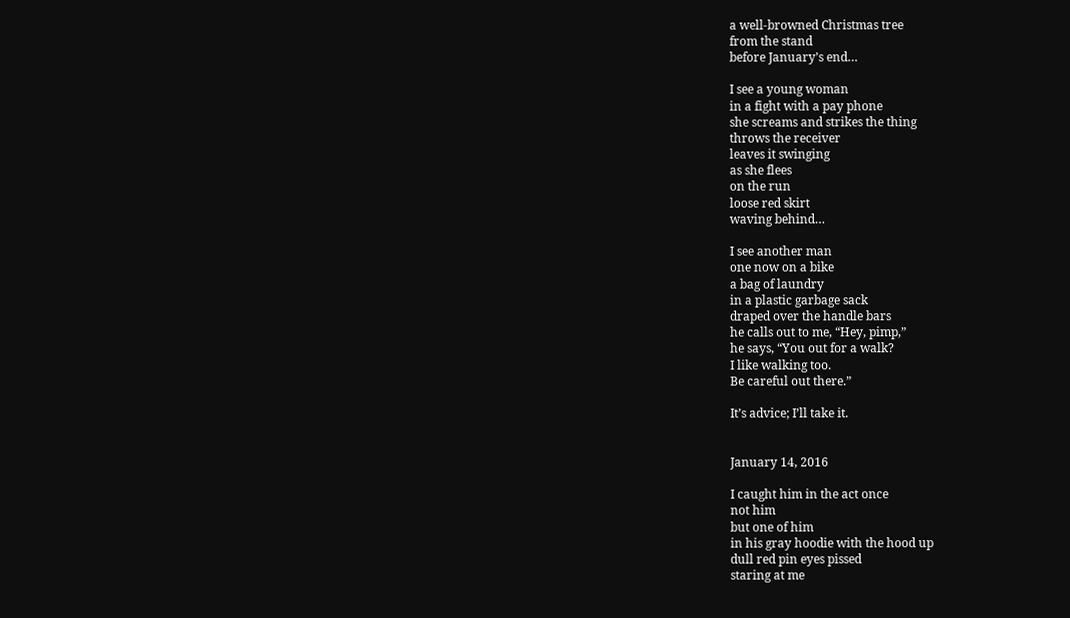a well-browned Christmas tree
from the stand
before January’s end…

I see a young woman
in a fight with a pay phone
she screams and strikes the thing
throws the receiver
leaves it swinging
as she flees
on the run
loose red skirt
waving behind…

I see another man
one now on a bike
a bag of laundry
in a plastic garbage sack
draped over the handle bars
he calls out to me, “Hey, pimp,”
he says, “You out for a walk?
I like walking too.
Be careful out there.”

It’s advice; I’ll take it.


January 14, 2016

I caught him in the act once
not him
but one of him
in his gray hoodie with the hood up
dull red pin eyes pissed
staring at me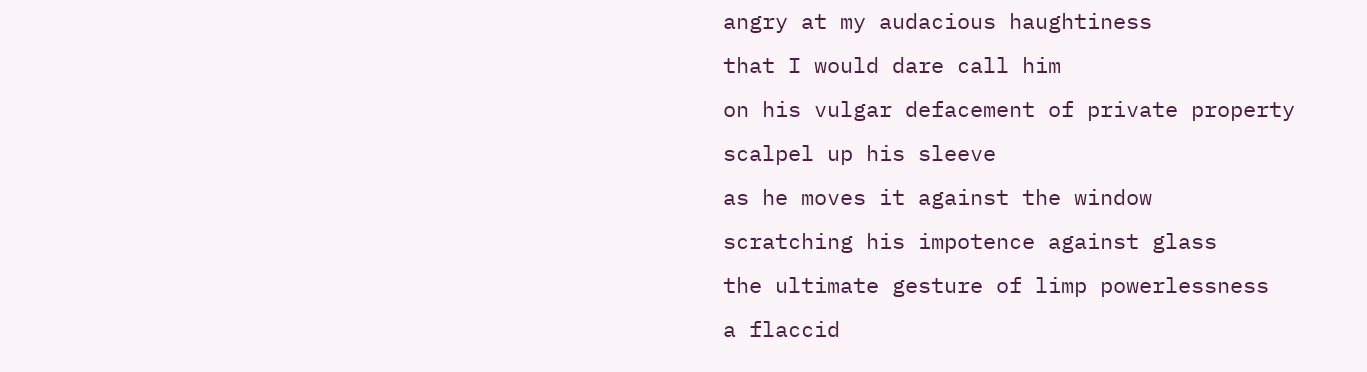angry at my audacious haughtiness
that I would dare call him
on his vulgar defacement of private property
scalpel up his sleeve
as he moves it against the window
scratching his impotence against glass
the ultimate gesture of limp powerlessness
a flaccid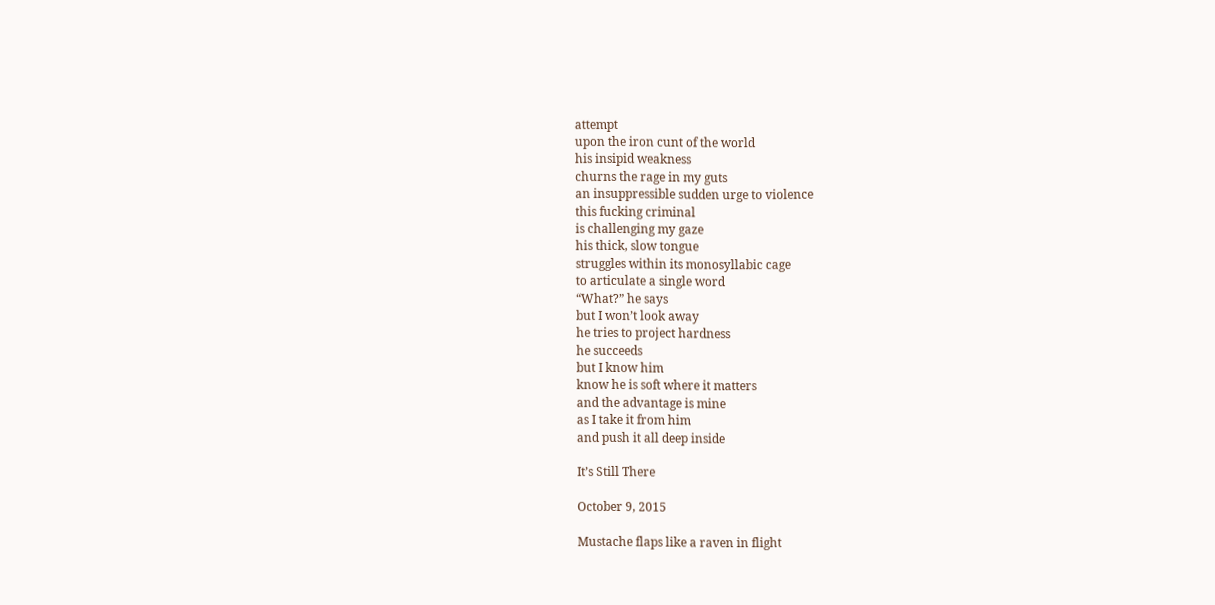attempt
upon the iron cunt of the world
his insipid weakness
churns the rage in my guts
an insuppressible sudden urge to violence
this fucking criminal
is challenging my gaze
his thick, slow tongue
struggles within its monosyllabic cage
to articulate a single word
“What?” he says
but I won’t look away
he tries to project hardness
he succeeds
but I know him
know he is soft where it matters
and the advantage is mine
as I take it from him
and push it all deep inside

It’s Still There

October 9, 2015

Mustache flaps like a raven in flight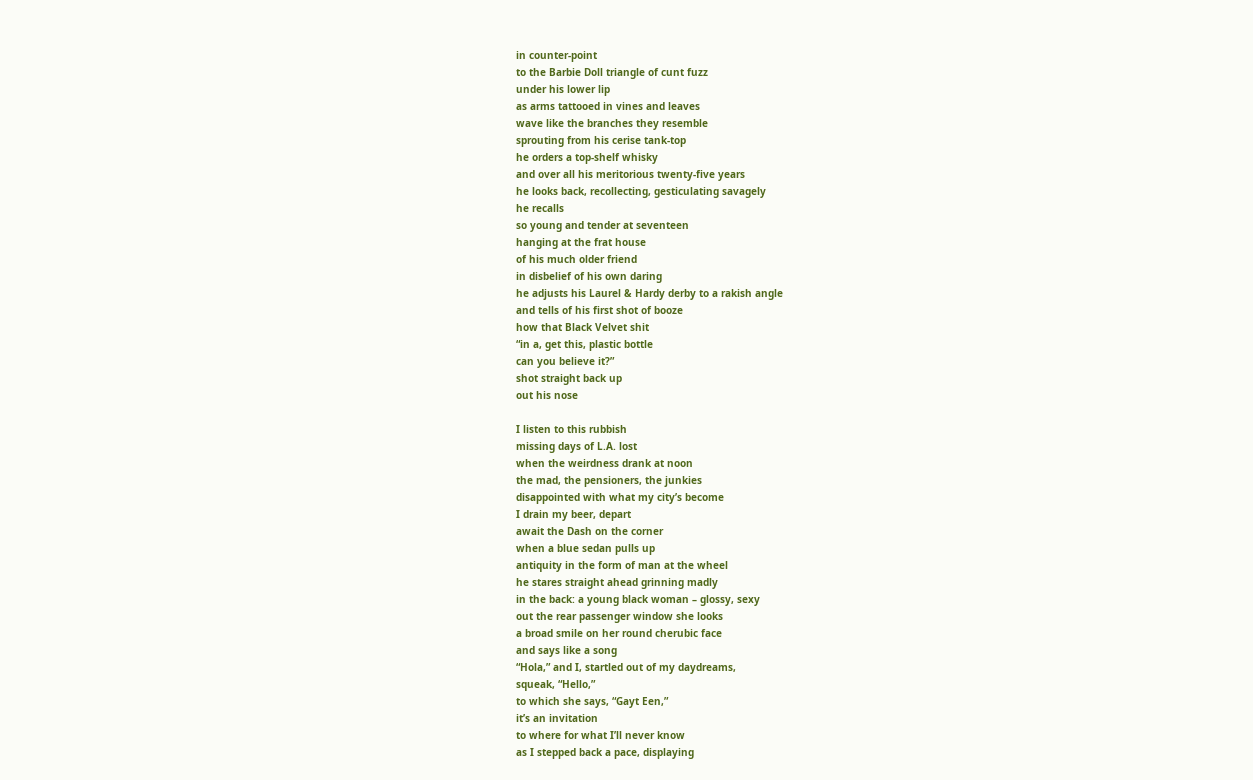in counter-point
to the Barbie Doll triangle of cunt fuzz
under his lower lip
as arms tattooed in vines and leaves
wave like the branches they resemble
sprouting from his cerise tank-top
he orders a top-shelf whisky
and over all his meritorious twenty-five years
he looks back, recollecting, gesticulating savagely
he recalls
so young and tender at seventeen
hanging at the frat house
of his much older friend
in disbelief of his own daring
he adjusts his Laurel & Hardy derby to a rakish angle
and tells of his first shot of booze
how that Black Velvet shit
“in a, get this, plastic bottle
can you believe it?”
shot straight back up
out his nose

I listen to this rubbish
missing days of L.A. lost
when the weirdness drank at noon
the mad, the pensioners, the junkies
disappointed with what my city’s become
I drain my beer, depart
await the Dash on the corner
when a blue sedan pulls up
antiquity in the form of man at the wheel
he stares straight ahead grinning madly
in the back: a young black woman – glossy, sexy
out the rear passenger window she looks
a broad smile on her round cherubic face
and says like a song
“Hola,” and I, startled out of my daydreams,
squeak, “Hello,”
to which she says, “Gayt Een,”
it’s an invitation
to where for what I’ll never know
as I stepped back a pace, displaying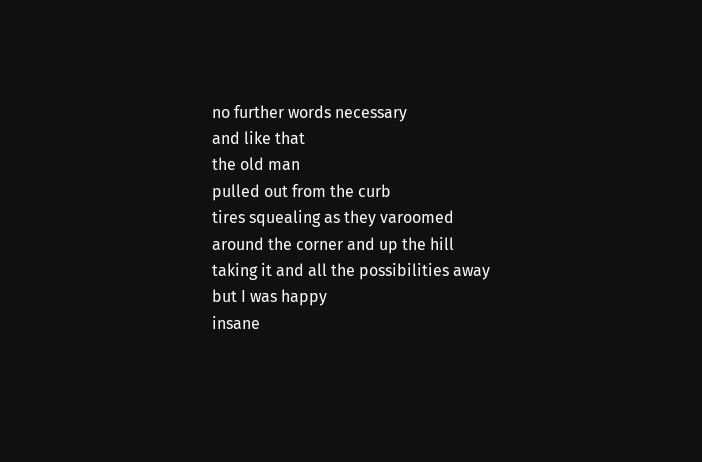no further words necessary
and like that
the old man
pulled out from the curb
tires squealing as they varoomed
around the corner and up the hill
taking it and all the possibilities away
but I was happy
insane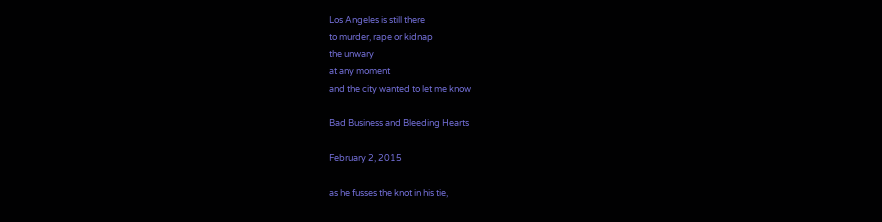Los Angeles is still there
to murder, rape or kidnap
the unwary
at any moment
and the city wanted to let me know

Bad Business and Bleeding Hearts

February 2, 2015

as he fusses the knot in his tie,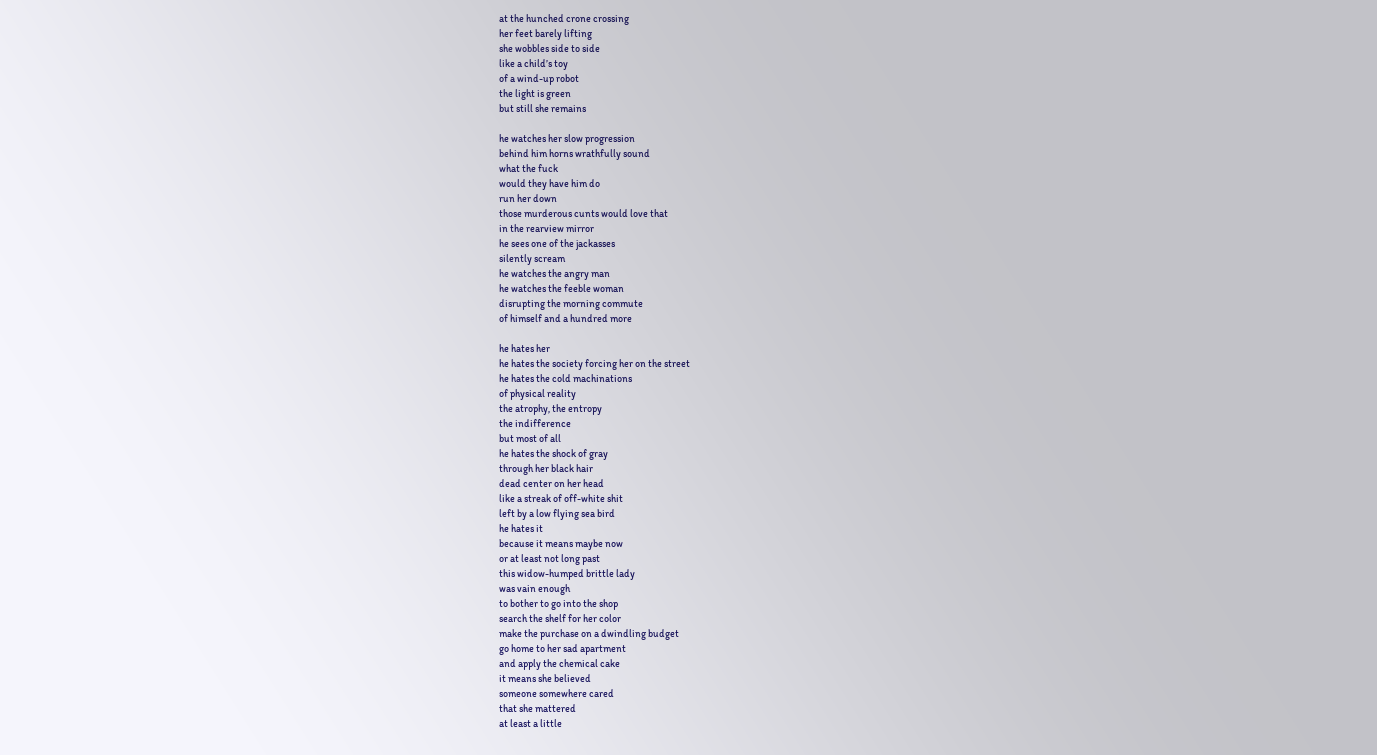at the hunched crone crossing
her feet barely lifting
she wobbles side to side
like a child’s toy
of a wind-up robot
the light is green
but still she remains

he watches her slow progression
behind him horns wrathfully sound
what the fuck
would they have him do
run her down
those murderous cunts would love that
in the rearview mirror
he sees one of the jackasses
silently scream
he watches the angry man
he watches the feeble woman
disrupting the morning commute
of himself and a hundred more

he hates her
he hates the society forcing her on the street
he hates the cold machinations
of physical reality
the atrophy, the entropy
the indifference
but most of all
he hates the shock of gray
through her black hair
dead center on her head
like a streak of off-white shit
left by a low flying sea bird
he hates it
because it means maybe now
or at least not long past
this widow-humped brittle lady
was vain enough
to bother to go into the shop
search the shelf for her color
make the purchase on a dwindling budget
go home to her sad apartment
and apply the chemical cake
it means she believed
someone somewhere cared
that she mattered
at least a little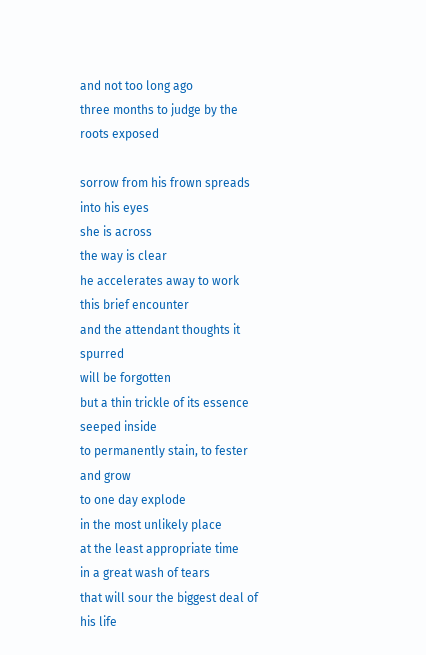and not too long ago
three months to judge by the roots exposed

sorrow from his frown spreads into his eyes
she is across
the way is clear
he accelerates away to work
this brief encounter
and the attendant thoughts it spurred
will be forgotten
but a thin trickle of its essence
seeped inside
to permanently stain, to fester and grow
to one day explode
in the most unlikely place
at the least appropriate time
in a great wash of tears
that will sour the biggest deal of his life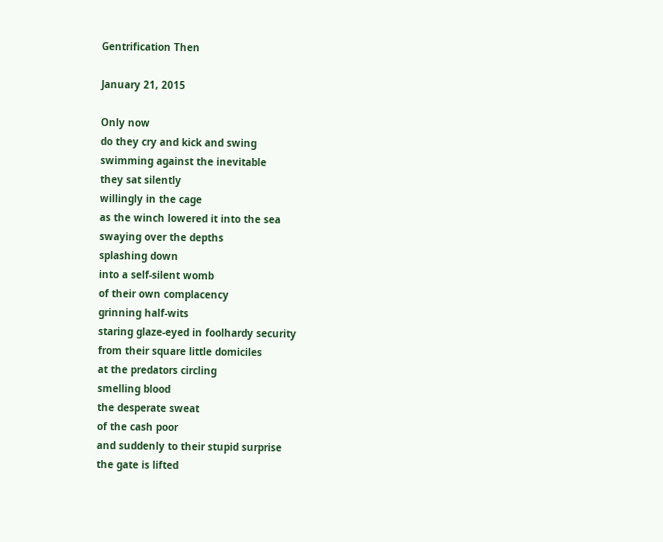Gentrification Then

January 21, 2015

Only now
do they cry and kick and swing
swimming against the inevitable
they sat silently
willingly in the cage
as the winch lowered it into the sea
swaying over the depths
splashing down
into a self-silent womb
of their own complacency
grinning half-wits
staring glaze-eyed in foolhardy security
from their square little domiciles
at the predators circling
smelling blood
the desperate sweat
of the cash poor
and suddenly to their stupid surprise
the gate is lifted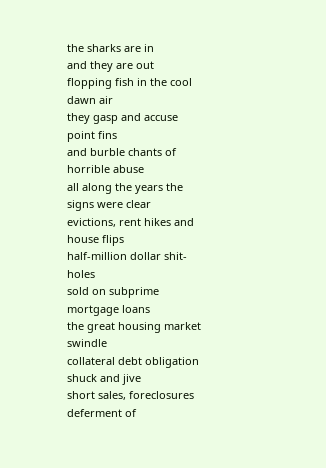the sharks are in
and they are out
flopping fish in the cool dawn air
they gasp and accuse
point fins
and burble chants of horrible abuse
all along the years the signs were clear
evictions, rent hikes and house flips
half-million dollar shit-holes
sold on subprime mortgage loans
the great housing market swindle
collateral debt obligation shuck and jive
short sales, foreclosures
deferment of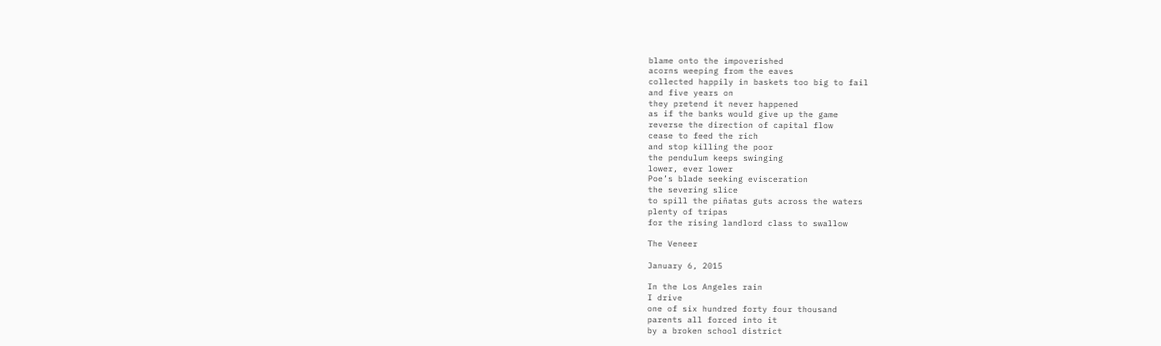blame onto the impoverished
acorns weeping from the eaves
collected happily in baskets too big to fail
and five years on
they pretend it never happened
as if the banks would give up the game
reverse the direction of capital flow
cease to feed the rich
and stop killing the poor
the pendulum keeps swinging
lower, ever lower
Poe’s blade seeking evisceration
the severing slice
to spill the piñatas guts across the waters
plenty of tripas
for the rising landlord class to swallow

The Veneer

January 6, 2015

In the Los Angeles rain
I drive
one of six hundred forty four thousand
parents all forced into it
by a broken school district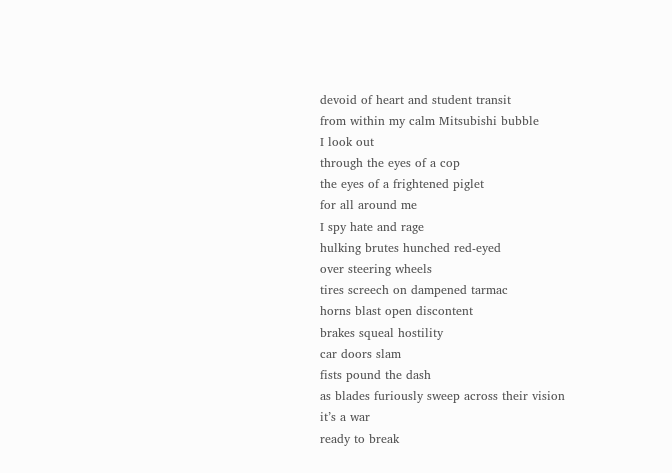devoid of heart and student transit
from within my calm Mitsubishi bubble
I look out
through the eyes of a cop
the eyes of a frightened piglet
for all around me
I spy hate and rage
hulking brutes hunched red-eyed
over steering wheels
tires screech on dampened tarmac
horns blast open discontent
brakes squeal hostility
car doors slam
fists pound the dash
as blades furiously sweep across their vision
it’s a war
ready to break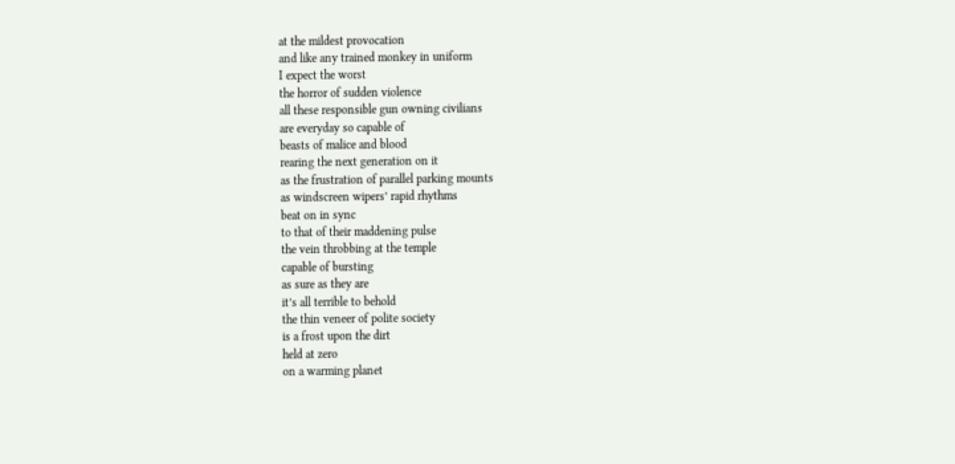at the mildest provocation
and like any trained monkey in uniform
I expect the worst
the horror of sudden violence
all these responsible gun owning civilians
are everyday so capable of
beasts of malice and blood
rearing the next generation on it
as the frustration of parallel parking mounts
as windscreen wipers’ rapid rhythms
beat on in sync
to that of their maddening pulse
the vein throbbing at the temple
capable of bursting
as sure as they are
it’s all terrible to behold
the thin veneer of polite society
is a frost upon the dirt
held at zero
on a warming planet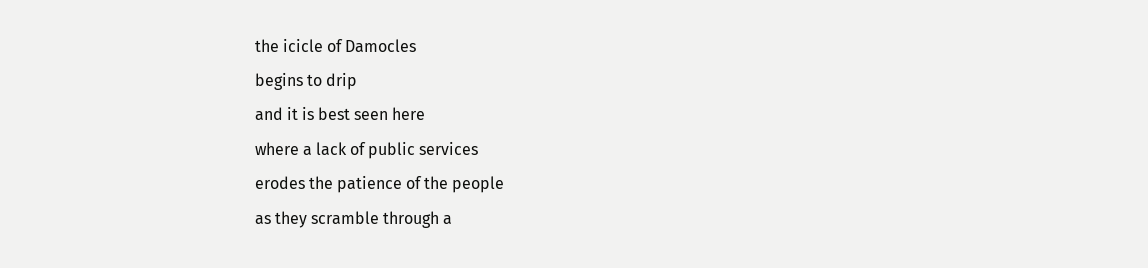the icicle of Damocles
begins to drip
and it is best seen here
where a lack of public services
erodes the patience of the people
as they scramble through a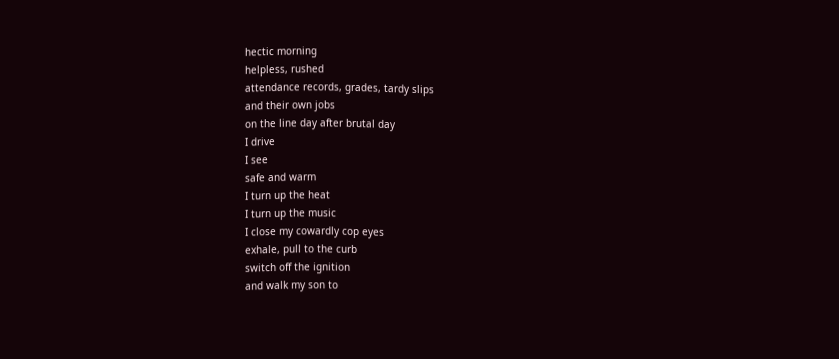hectic morning
helpless, rushed
attendance records, grades, tardy slips
and their own jobs
on the line day after brutal day
I drive
I see
safe and warm
I turn up the heat
I turn up the music
I close my cowardly cop eyes
exhale, pull to the curb
switch off the ignition
and walk my son to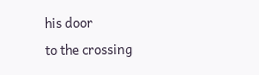his door
to the crossing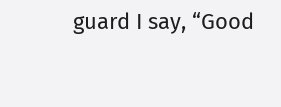guard I say, “Good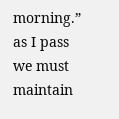morning.”
as I pass
we must maintain